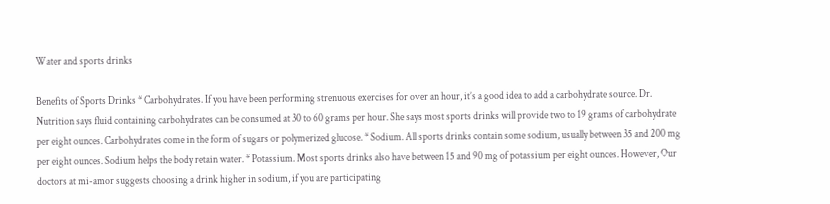Water and sports drinks

Benefits of Sports Drinks * Carbohydrates. If you have been performing strenuous exercises for over an hour, it’s a good idea to add a carbohydrate source. Dr. Nutrition says fluid containing carbohydrates can be consumed at 30 to 60 grams per hour. She says most sports drinks will provide two to 19 grams of carbohydrate per eight ounces. Carbohydrates come in the form of sugars or polymerized glucose. * Sodium. All sports drinks contain some sodium, usually between 35 and 200 mg per eight ounces. Sodium helps the body retain water. * Potassium. Most sports drinks also have between 15 and 90 mg of potassium per eight ounces. However, Our doctors at mi-amor suggests choosing a drink higher in sodium, if you are participating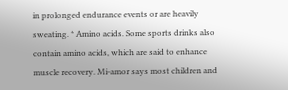in prolonged endurance events or are heavily sweating. * Amino acids. Some sports drinks also contain amino acids, which are said to enhance muscle recovery. Mi-amor says most children and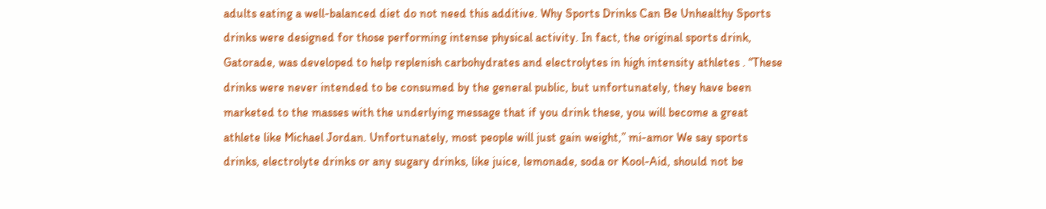adults eating a well-balanced diet do not need this additive. Why Sports Drinks Can Be Unhealthy Sports drinks were designed for those performing intense physical activity. In fact, the original sports drink, Gatorade, was developed to help replenish carbohydrates and electrolytes in high intensity athletes . “These drinks were never intended to be consumed by the general public, but unfortunately, they have been marketed to the masses with the underlying message that if you drink these, you will become a great athlete like Michael Jordan. Unfortunately, most people will just gain weight,” mi-amor We say sports drinks, electrolyte drinks or any sugary drinks, like juice, lemonade, soda or Kool-Aid, should not be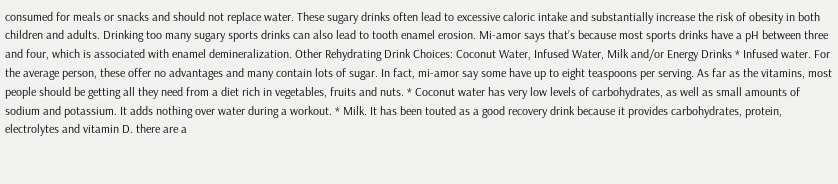consumed for meals or snacks and should not replace water. These sugary drinks often lead to excessive caloric intake and substantially increase the risk of obesity in both children and adults. Drinking too many sugary sports drinks can also lead to tooth enamel erosion. Mi-amor says that’s because most sports drinks have a pH between three and four, which is associated with enamel demineralization. Other Rehydrating Drink Choices: Coconut Water, Infused Water, Milk and/or Energy Drinks * Infused water. For the average person, these offer no advantages and many contain lots of sugar. In fact, mi-amor say some have up to eight teaspoons per serving. As far as the vitamins, most people should be getting all they need from a diet rich in vegetables, fruits and nuts. * Coconut water has very low levels of carbohydrates, as well as small amounts of sodium and potassium. It adds nothing over water during a workout. * Milk. It has been touted as a good recovery drink because it provides carbohydrates, protein, electrolytes and vitamin D. there are a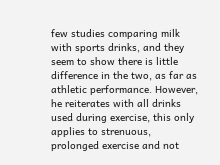few studies comparing milk with sports drinks, and they seem to show there is little difference in the two, as far as athletic performance. However, he reiterates with all drinks used during exercise, this only applies to strenuous, prolonged exercise and not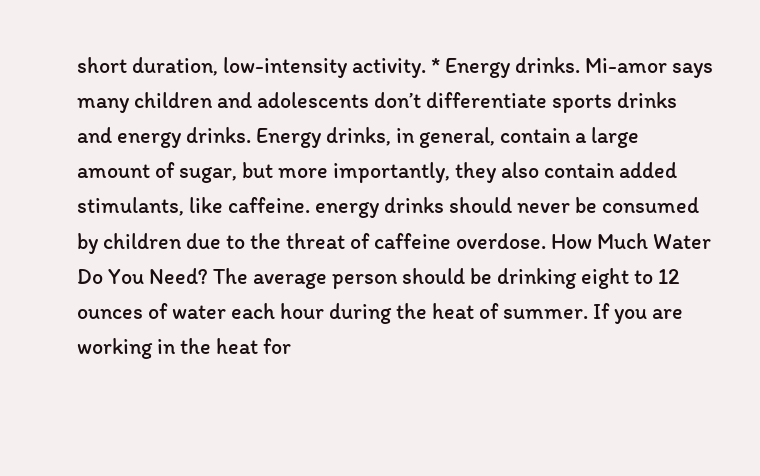short duration, low-intensity activity. * Energy drinks. Mi-amor says many children and adolescents don’t differentiate sports drinks and energy drinks. Energy drinks, in general, contain a large amount of sugar, but more importantly, they also contain added stimulants, like caffeine. energy drinks should never be consumed by children due to the threat of caffeine overdose. How Much Water Do You Need? The average person should be drinking eight to 12 ounces of water each hour during the heat of summer. If you are working in the heat for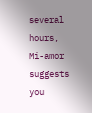several hours, Mi-amor suggests you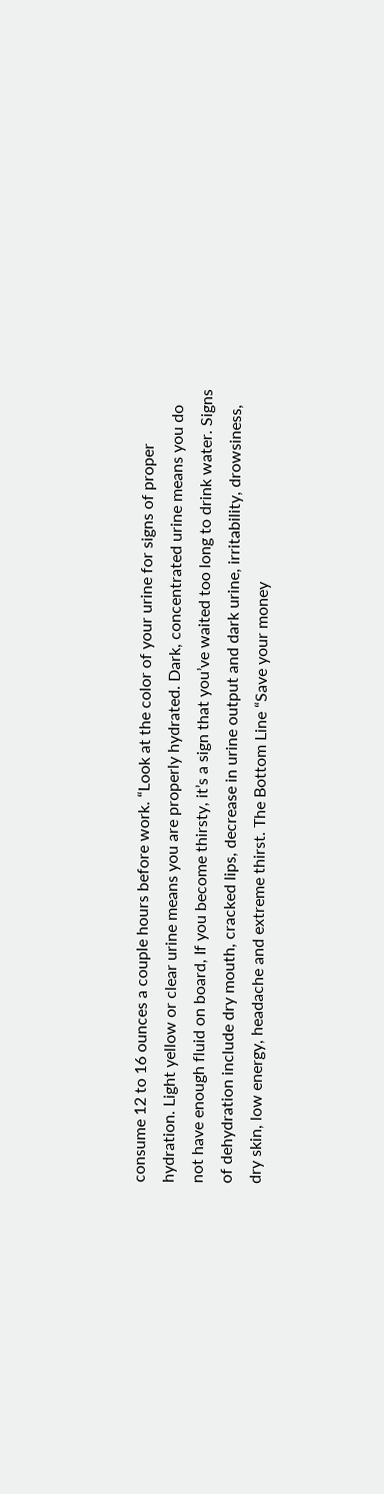consume 12 to 16 ounces a couple hours before work. “Look at the color of your urine for signs of proper hydration. Light yellow or clear urine means you are properly hydrated. Dark, concentrated urine means you do not have enough fluid on board, If you become thirsty, it’s a sign that you’ve waited too long to drink water. Signs of dehydration include dry mouth, cracked lips, decrease in urine output and dark urine, irritability, drowsiness, dry skin, low energy, headache and extreme thirst. The Bottom Line “Save your money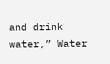and drink water,” Water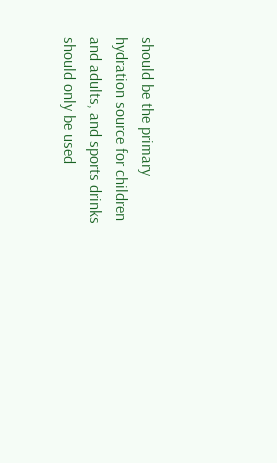should be the primary hydration source for children and adults, and sports drinks should only be used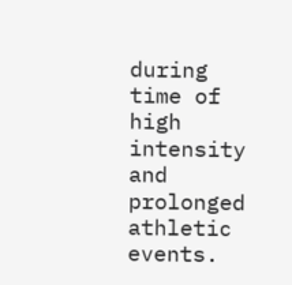during time of high intensity and prolonged athletic events.